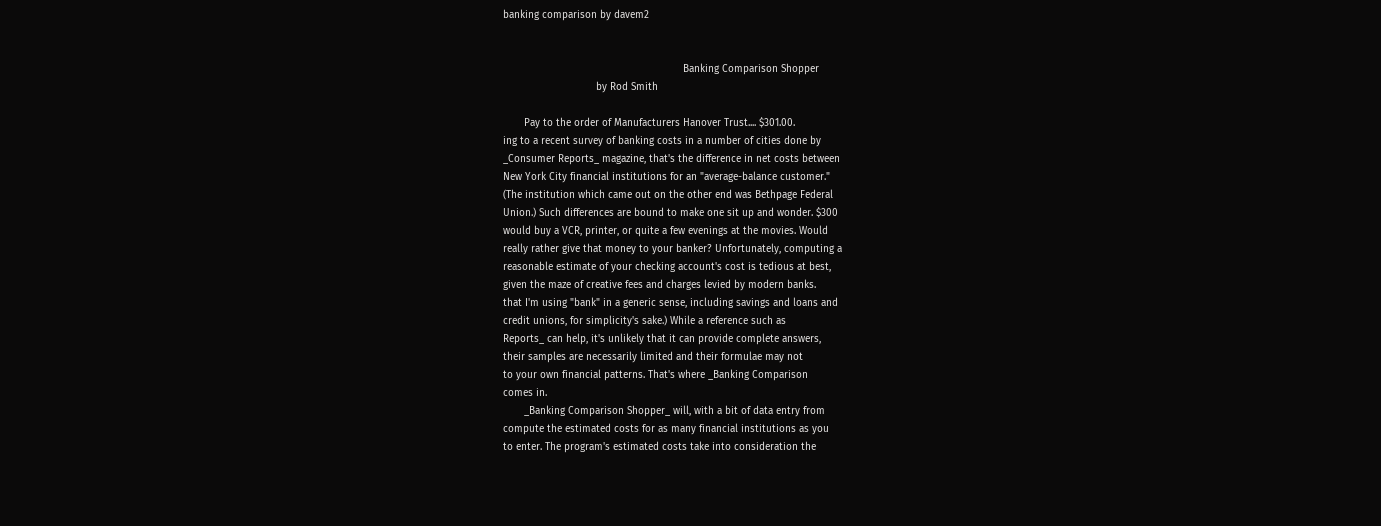banking comparison by davem2


                                                            Banking Comparison Shopper
                               by Rod Smith

       Pay to the order of Manufacturers Hanover Trust.... $301.00.
ing to a recent survey of banking costs in a number of cities done by
_Consumer Reports_ magazine, that's the difference in net costs between
New York City financial institutions for an "average-balance customer."
(The institution which came out on the other end was Bethpage Federal
Union.) Such differences are bound to make one sit up and wonder. $300
would buy a VCR, printer, or quite a few evenings at the movies. Would
really rather give that money to your banker? Unfortunately, computing a
reasonable estimate of your checking account's cost is tedious at best,
given the maze of creative fees and charges levied by modern banks.
that I'm using "bank" in a generic sense, including savings and loans and
credit unions, for simplicity's sake.) While a reference such as
Reports_ can help, it's unlikely that it can provide complete answers,
their samples are necessarily limited and their formulae may not
to your own financial patterns. That's where _Banking Comparison
comes in.
       _Banking Comparison Shopper_ will, with a bit of data entry from
compute the estimated costs for as many financial institutions as you
to enter. The program's estimated costs take into consideration the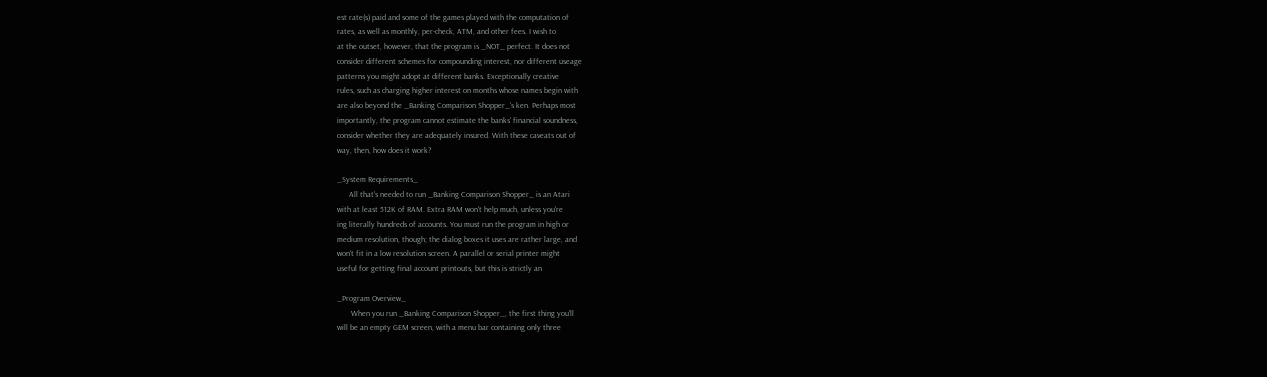est rate(s) paid and some of the games played with the computation of
rates, as well as monthly, per-check, ATM, and other fees. I wish to
at the outset, however, that the program is _NOT_ perfect. It does not
consider different schemes for compounding interest, nor different useage
patterns you might adopt at different banks. Exceptionally creative
rules, such as charging higher interest on months whose names begin with
are also beyond the _Banking Comparison Shopper_'s ken. Perhaps most
importantly, the program cannot estimate the banks' financial soundness,
consider whether they are adequately insured. With these caveats out of
way, then, how does it work?

_System Requirements_
      All that's needed to run _Banking Comparison Shopper_ is an Atari
with at least 512K of RAM. Extra RAM won't help much, unless you're
ing literally hundreds of accounts. You must run the program in high or
medium resolution, though; the dialog boxes it uses are rather large, and
won't fit in a low resolution screen. A parallel or serial printer might
useful for getting final account printouts, but this is strictly an

_Program Overview_
       When you run _Banking Comparison Shopper_, the first thing you'll
will be an empty GEM screen, with a menu bar containing only three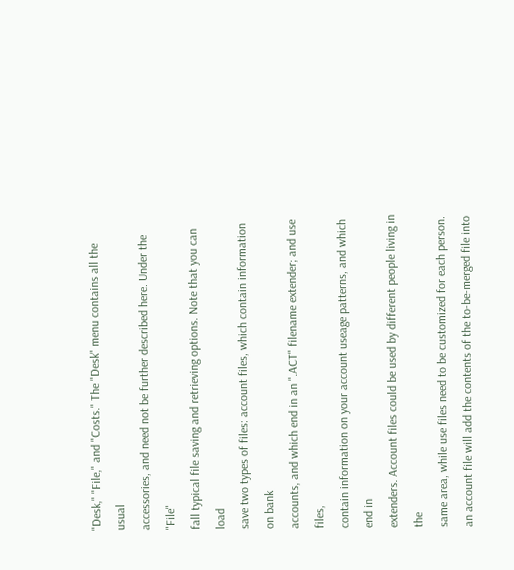"Desk," "File," and "Costs." The "Desk" menu contains all the usual
accessories, and need not be further described here. Under the "File"
fall typical file saving and retrieving options. Note that you can load
save two types of files: account files, which contain information on bank
accounts, and which end in an ".ACT" filename extender; and use files,
contain information on your account useage patterns, and which end in
extenders. Account files could be used by different people living in the
same area, while use files need to be customized for each person.
an account file will add the contents of the to-be-merged file into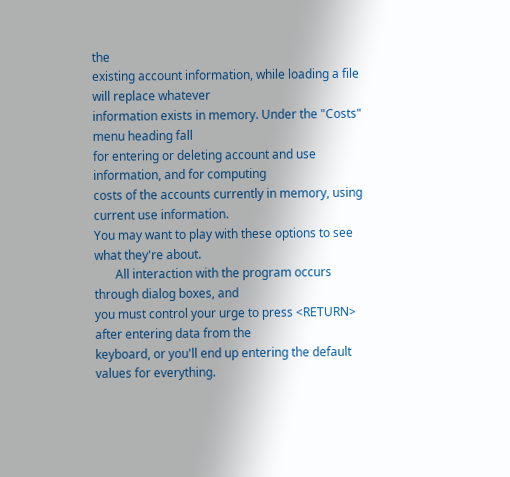the
existing account information, while loading a file will replace whatever
information exists in memory. Under the "Costs" menu heading fall
for entering or deleting account and use information, and for computing
costs of the accounts currently in memory, using current use information.
You may want to play with these options to see what they're about.
       All interaction with the program occurs through dialog boxes, and
you must control your urge to press <RETURN> after entering data from the
keyboard, or you'll end up entering the default values for everything.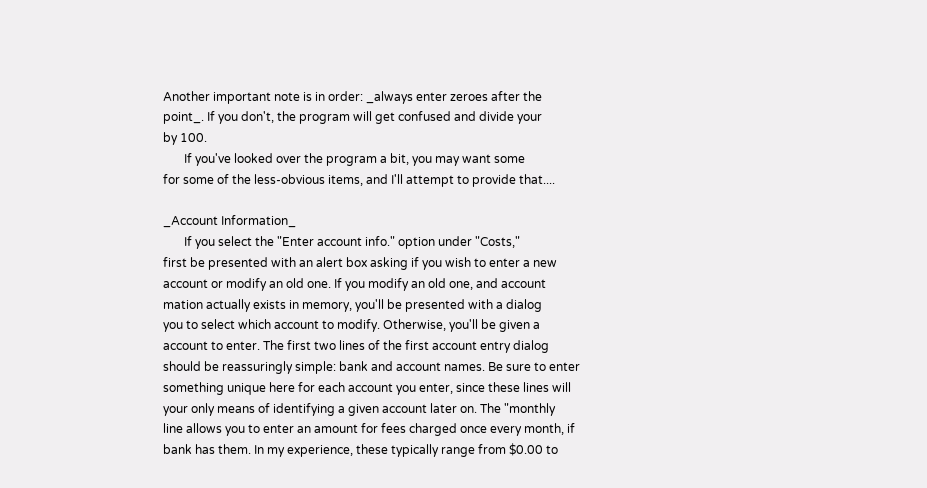Another important note is in order: _always enter zeroes after the
point_. If you don't, the program will get confused and divide your
by 100.
       If you've looked over the program a bit, you may want some
for some of the less-obvious items, and I'll attempt to provide that....

_Account Information_
       If you select the "Enter account info." option under "Costs,"
first be presented with an alert box asking if you wish to enter a new
account or modify an old one. If you modify an old one, and account
mation actually exists in memory, you'll be presented with a dialog
you to select which account to modify. Otherwise, you'll be given a
account to enter. The first two lines of the first account entry dialog
should be reassuringly simple: bank and account names. Be sure to enter
something unique here for each account you enter, since these lines will
your only means of identifying a given account later on. The "monthly
line allows you to enter an amount for fees charged once every month, if
bank has them. In my experience, these typically range from $0.00 to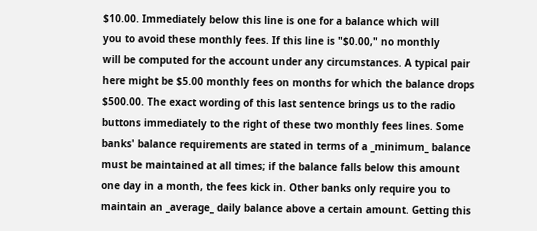$10.00. Immediately below this line is one for a balance which will
you to avoid these monthly fees. If this line is "$0.00," no monthly
will be computed for the account under any circumstances. A typical pair
here might be $5.00 monthly fees on months for which the balance drops
$500.00. The exact wording of this last sentence brings us to the radio
buttons immediately to the right of these two monthly fees lines. Some
banks' balance requirements are stated in terms of a _minimum_ balance
must be maintained at all times; if the balance falls below this amount
one day in a month, the fees kick in. Other banks only require you to
maintain an _average_ daily balance above a certain amount. Getting this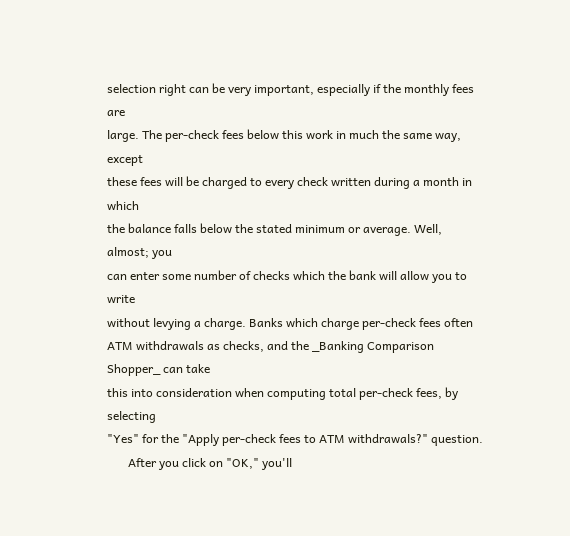selection right can be very important, especially if the monthly fees are
large. The per-check fees below this work in much the same way, except
these fees will be charged to every check written during a month in which
the balance falls below the stated minimum or average. Well, almost; you
can enter some number of checks which the bank will allow you to write
without levying a charge. Banks which charge per-check fees often
ATM withdrawals as checks, and the _Banking Comparison Shopper_ can take
this into consideration when computing total per-check fees, by selecting
"Yes" for the "Apply per-check fees to ATM withdrawals?" question.
       After you click on "OK," you'll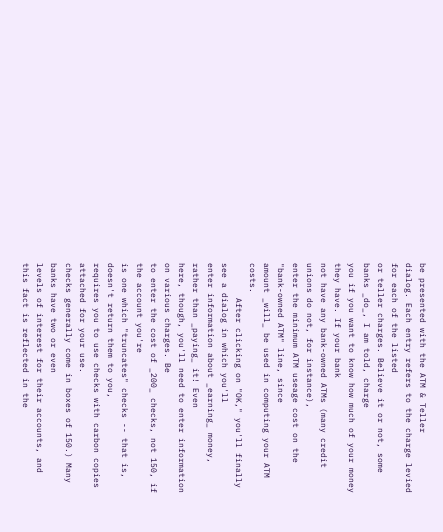be presented with the ATM & Teller
dialog. Each entry refers to the charge levied for each of the listed
or teller charges. Believe it or not, some banks _do_, I am told, charge
you if you want to know how much of your money they have. If your bank
not have any bank-owned ATMs (many credit unions do not, for instance),
enter the minimum ATM useage cost on the "bank-owned ATM" line, since
amount _will_ be used in computing your ATM costs.
       After clicking on "OK," you'll finally see a dialog in which you'll
enter information about _earning_ money, rather than _paying_ it! Even
here, though, you'll need to enter information on various charges. Be
to enter the cost of _200_ checks, not 150, if the account you're
is one which "truncates" checks -- that is, doesn't return them to you,
requires you to use checks with carbon copies attached for your use.
checks generally come in boxes of 150.) Many banks have two or even
levels of interest for their accounts, and this fact is reflected in the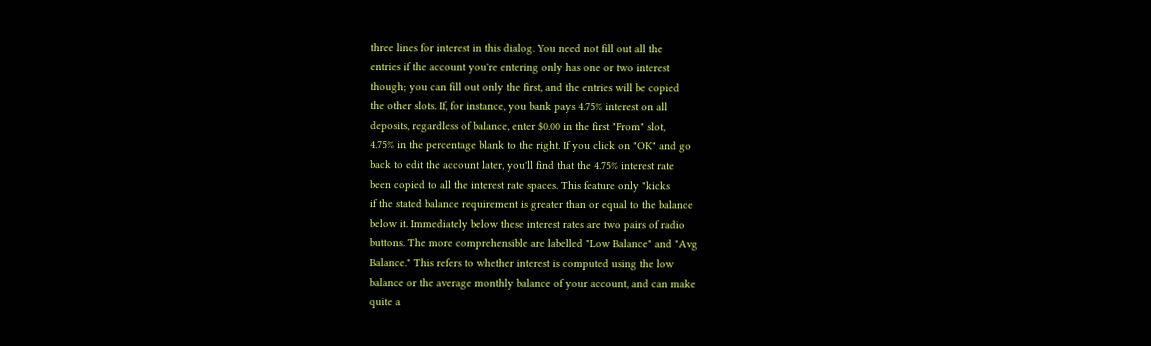three lines for interest in this dialog. You need not fill out all the
entries if the account you're entering only has one or two interest
though; you can fill out only the first, and the entries will be copied
the other slots. If, for instance, you bank pays 4.75% interest on all
deposits, regardless of balance, enter $0.00 in the first "From" slot,
4.75% in the percentage blank to the right. If you click on "OK" and go
back to edit the account later, you'll find that the 4.75% interest rate
been copied to all the interest rate spaces. This feature only "kicks
if the stated balance requirement is greater than or equal to the balance
below it. Immediately below these interest rates are two pairs of radio
buttons. The more comprehensible are labelled "Low Balance" and "Avg
Balance." This refers to whether interest is computed using the low
balance or the average monthly balance of your account, and can make
quite a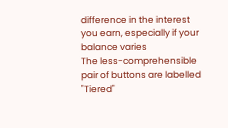difference in the interest you earn, especially if your balance varies
The less-comprehensible pair of buttons are labelled "Tiered"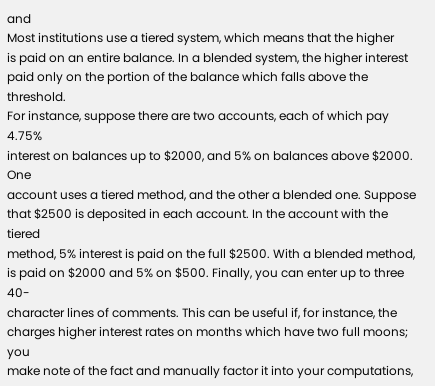and
Most institutions use a tiered system, which means that the higher
is paid on an entire balance. In a blended system, the higher interest
paid only on the portion of the balance which falls above the threshold.
For instance, suppose there are two accounts, each of which pay 4.75%
interest on balances up to $2000, and 5% on balances above $2000. One
account uses a tiered method, and the other a blended one. Suppose
that $2500 is deposited in each account. In the account with the tiered
method, 5% interest is paid on the full $2500. With a blended method,
is paid on $2000 and 5% on $500. Finally, you can enter up to three 40-
character lines of comments. This can be useful if, for instance, the
charges higher interest rates on months which have two full moons; you
make note of the fact and manually factor it into your computations,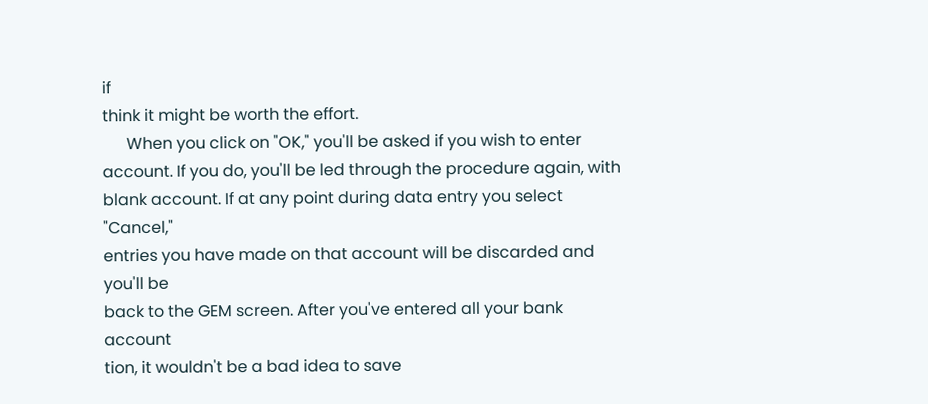if
think it might be worth the effort.
      When you click on "OK," you'll be asked if you wish to enter
account. If you do, you'll be led through the procedure again, with
blank account. If at any point during data entry you select "Cancel,"
entries you have made on that account will be discarded and you'll be
back to the GEM screen. After you've entered all your bank account
tion, it wouldn't be a bad idea to save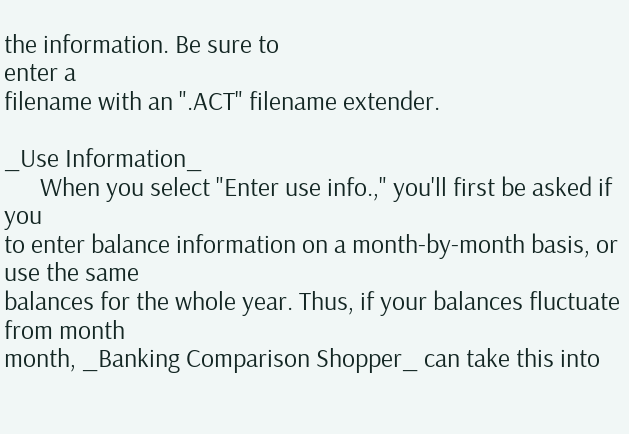the information. Be sure to
enter a
filename with an ".ACT" filename extender.

_Use Information_
      When you select "Enter use info.," you'll first be asked if you
to enter balance information on a month-by-month basis, or use the same
balances for the whole year. Thus, if your balances fluctuate from month
month, _Banking Comparison Shopper_ can take this into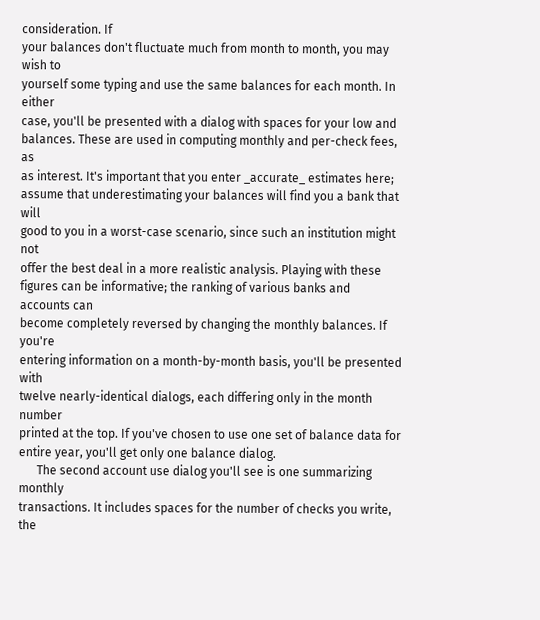consideration. If
your balances don't fluctuate much from month to month, you may wish to
yourself some typing and use the same balances for each month. In either
case, you'll be presented with a dialog with spaces for your low and
balances. These are used in computing monthly and per-check fees, as
as interest. It's important that you enter _accurate_ estimates here;
assume that underestimating your balances will find you a bank that will
good to you in a worst-case scenario, since such an institution might not
offer the best deal in a more realistic analysis. Playing with these
figures can be informative; the ranking of various banks and accounts can
become completely reversed by changing the monthly balances. If you're
entering information on a month-by-month basis, you'll be presented with
twelve nearly-identical dialogs, each differing only in the month number
printed at the top. If you've chosen to use one set of balance data for
entire year, you'll get only one balance dialog.
      The second account use dialog you'll see is one summarizing monthly
transactions. It includes spaces for the number of checks you write, the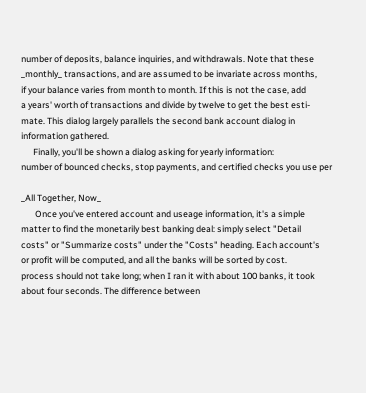number of deposits, balance inquiries, and withdrawals. Note that these
_monthly_ transactions, and are assumed to be invariate across months,
if your balance varies from month to month. If this is not the case, add
a years' worth of transactions and divide by twelve to get the best esti-
mate. This dialog largely parallels the second bank account dialog in
information gathered.
      Finally, you'll be shown a dialog asking for yearly information:
number of bounced checks, stop payments, and certified checks you use per

_All Together, Now_
       Once you've entered account and useage information, it's a simple
matter to find the monetarily best banking deal: simply select "Detail
costs" or "Summarize costs" under the "Costs" heading. Each account's
or profit will be computed, and all the banks will be sorted by cost.
process should not take long; when I ran it with about 100 banks, it took
about four seconds. The difference between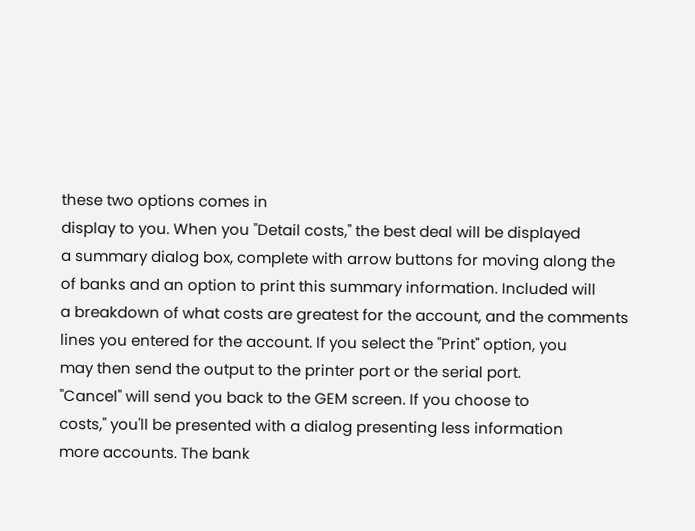these two options comes in
display to you. When you "Detail costs," the best deal will be displayed
a summary dialog box, complete with arrow buttons for moving along the
of banks and an option to print this summary information. Included will
a breakdown of what costs are greatest for the account, and the comments
lines you entered for the account. If you select the "Print" option, you
may then send the output to the printer port or the serial port.
"Cancel" will send you back to the GEM screen. If you choose to
costs," you'll be presented with a dialog presenting less information
more accounts. The bank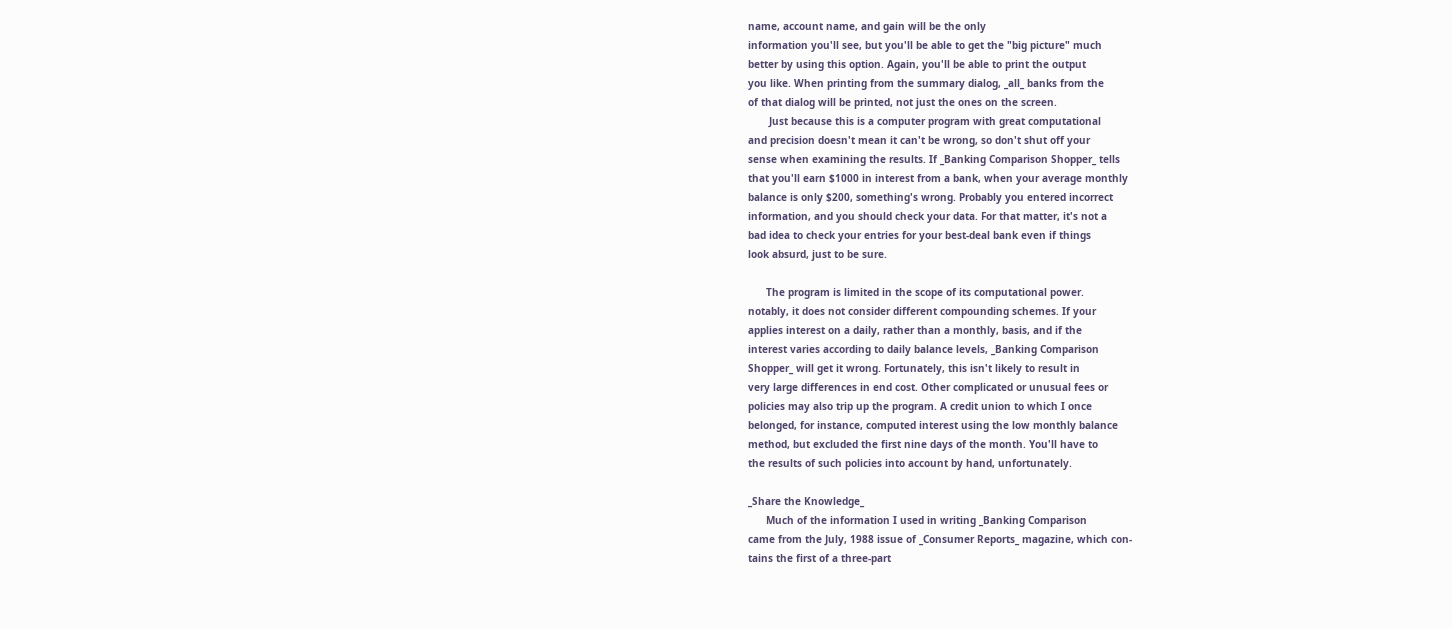name, account name, and gain will be the only
information you'll see, but you'll be able to get the "big picture" much
better by using this option. Again, you'll be able to print the output
you like. When printing from the summary dialog, _all_ banks from the
of that dialog will be printed, not just the ones on the screen.
       Just because this is a computer program with great computational
and precision doesn't mean it can't be wrong, so don't shut off your
sense when examining the results. If _Banking Comparison Shopper_ tells
that you'll earn $1000 in interest from a bank, when your average monthly
balance is only $200, something's wrong. Probably you entered incorrect
information, and you should check your data. For that matter, it's not a
bad idea to check your entries for your best-deal bank even if things
look absurd, just to be sure.

      The program is limited in the scope of its computational power.
notably, it does not consider different compounding schemes. If your
applies interest on a daily, rather than a monthly, basis, and if the
interest varies according to daily balance levels, _Banking Comparison
Shopper_ will get it wrong. Fortunately, this isn't likely to result in
very large differences in end cost. Other complicated or unusual fees or
policies may also trip up the program. A credit union to which I once
belonged, for instance, computed interest using the low monthly balance
method, but excluded the first nine days of the month. You'll have to
the results of such policies into account by hand, unfortunately.

_Share the Knowledge_
      Much of the information I used in writing _Banking Comparison
came from the July, 1988 issue of _Consumer Reports_ magazine, which con-
tains the first of a three-part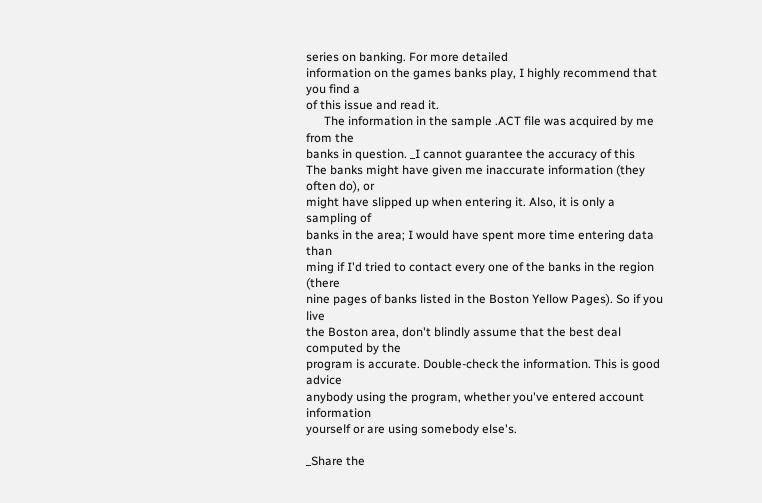series on banking. For more detailed
information on the games banks play, I highly recommend that you find a
of this issue and read it.
      The information in the sample .ACT file was acquired by me from the
banks in question. _I cannot guarantee the accuracy of this
The banks might have given me inaccurate information (they often do), or
might have slipped up when entering it. Also, it is only a sampling of
banks in the area; I would have spent more time entering data than
ming if I'd tried to contact every one of the banks in the region (there
nine pages of banks listed in the Boston Yellow Pages). So if you live
the Boston area, don't blindly assume that the best deal computed by the
program is accurate. Double-check the information. This is good advice
anybody using the program, whether you've entered account information
yourself or are using somebody else's.

_Share the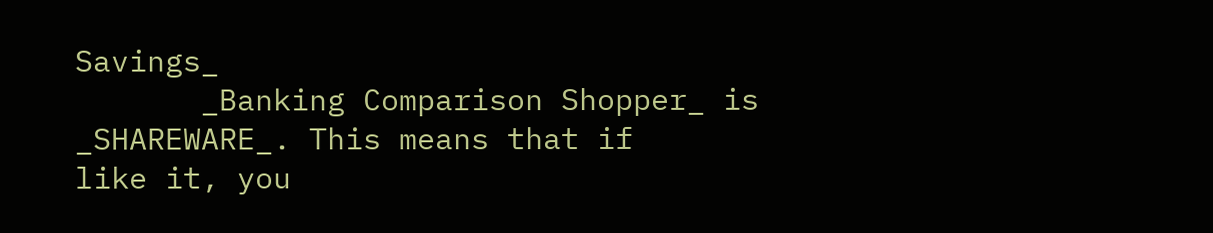Savings_
       _Banking Comparison Shopper_ is _SHAREWARE_. This means that if
like it, you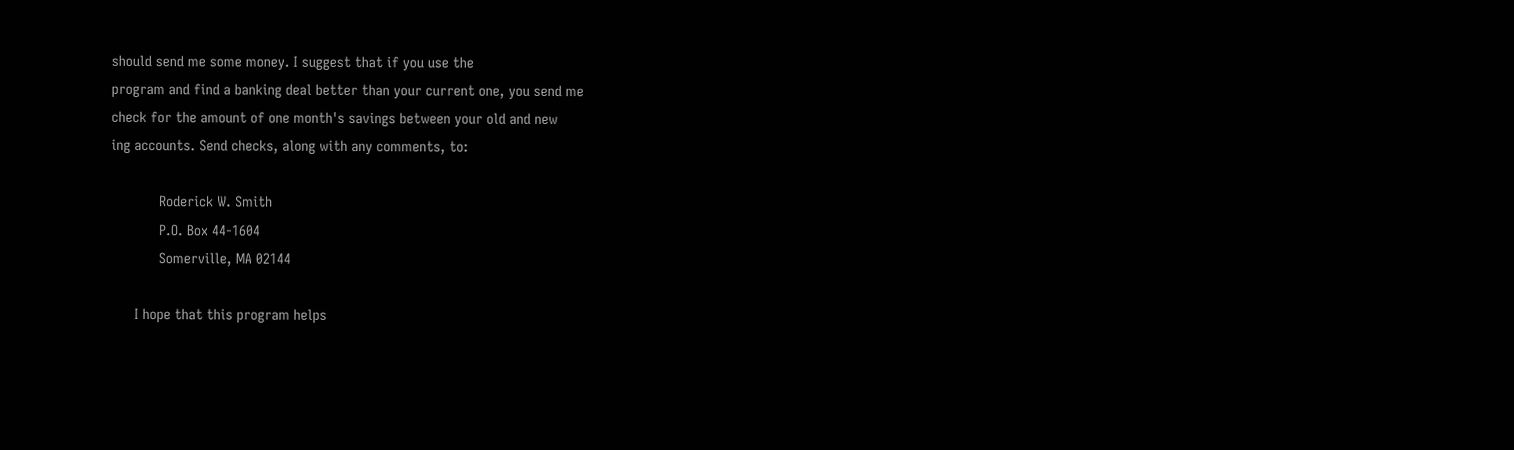should send me some money. I suggest that if you use the
program and find a banking deal better than your current one, you send me
check for the amount of one month's savings between your old and new
ing accounts. Send checks, along with any comments, to:

            Roderick W. Smith
            P.O. Box 44-1604
            Somerville, MA 02144

      I hope that this program helps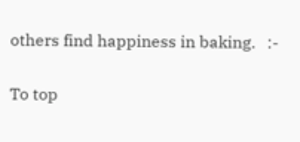others find happiness in baking.   :-

To top